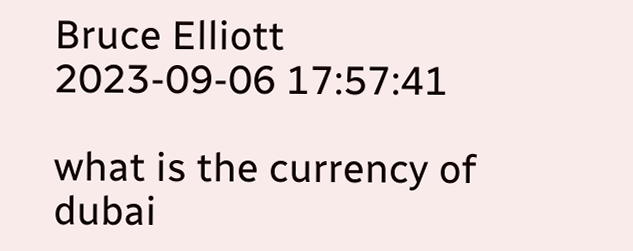Bruce Elliott
2023-09-06 17:57:41

what is the currency of dubai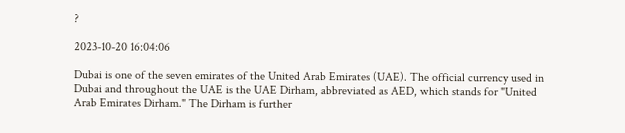?

2023-10-20 16:04:06

Dubai is one of the seven emirates of the United Arab Emirates (UAE). The official currency used in Dubai and throughout the UAE is the UAE Dirham, abbreviated as AED, which stands for "United Arab Emirates Dirham." The Dirham is further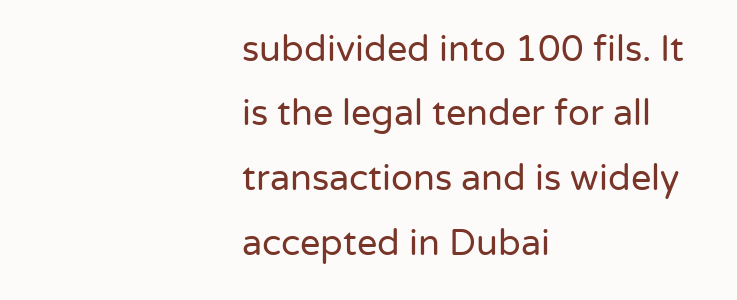subdivided into 100 fils. It is the legal tender for all transactions and is widely accepted in Dubai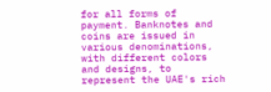for all forms of payment. Banknotes and coins are issued in various denominations, with different colors and designs, to represent the UAE's rich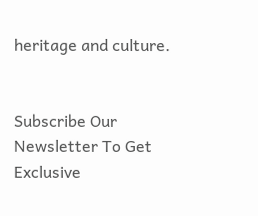heritage and culture.


Subscribe Our Newsletter To Get Exclusive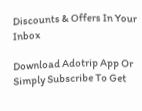Discounts & Offers In Your Inbox

Download Adotrip App Or Simply Subscribe To Get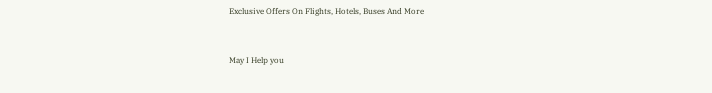Exclusive Offers On Flights, Hotels, Buses And More


May I Help you